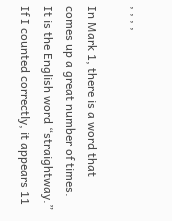, , , ,

In Mark 1, there is a word that comes up a great number of times. It is the English word “straightway.” If I counted correctly, it appears 11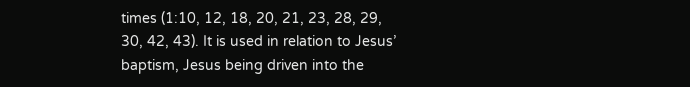times (1:10, 12, 18, 20, 21, 23, 28, 29, 30, 42, 43). It is used in relation to Jesus’ baptism, Jesus being driven into the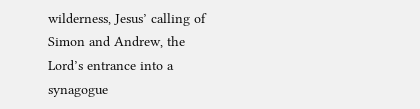wilderness, Jesus’ calling of Simon and Andrew, the Lord’s entrance into a synagogue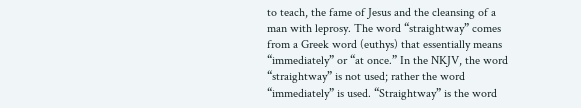to teach, the fame of Jesus and the cleansing of a man with leprosy. The word “straightway” comes from a Greek word (euthys) that essentially means “immediately” or “at once.” In the NKJV, the word “straightway” is not used; rather the word “immediately” is used. “Straightway” is the word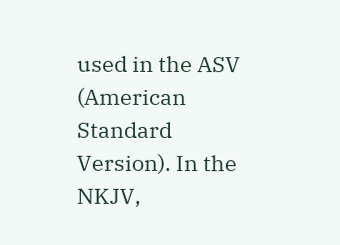used in the ASV (American Standard Version). In the NKJV,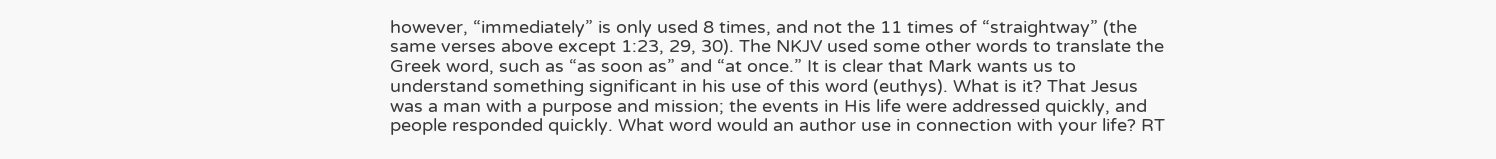however, “immediately” is only used 8 times, and not the 11 times of “straightway” (the same verses above except 1:23, 29, 30). The NKJV used some other words to translate the Greek word, such as “as soon as” and “at once.” It is clear that Mark wants us to understand something significant in his use of this word (euthys). What is it? That Jesus was a man with a purpose and mission; the events in His life were addressed quickly, and people responded quickly. What word would an author use in connection with your life? RT